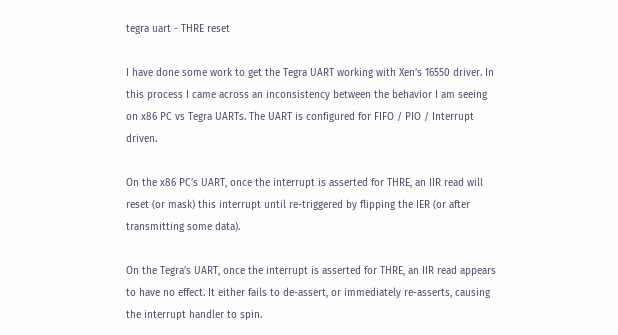tegra uart - THRE reset

I have done some work to get the Tegra UART working with Xen’s 16550 driver. In this process I came across an inconsistency between the behavior I am seeing on x86 PC vs Tegra UARTs. The UART is configured for FIFO / PIO / Interrupt driven.

On the x86 PC’s UART, once the interrupt is asserted for THRE, an IIR read will reset (or mask) this interrupt until re-triggered by flipping the IER (or after transmitting some data).

On the Tegra’s UART, once the interrupt is asserted for THRE, an IIR read appears to have no effect. It either fails to de-assert, or immediately re-asserts, causing the interrupt handler to spin.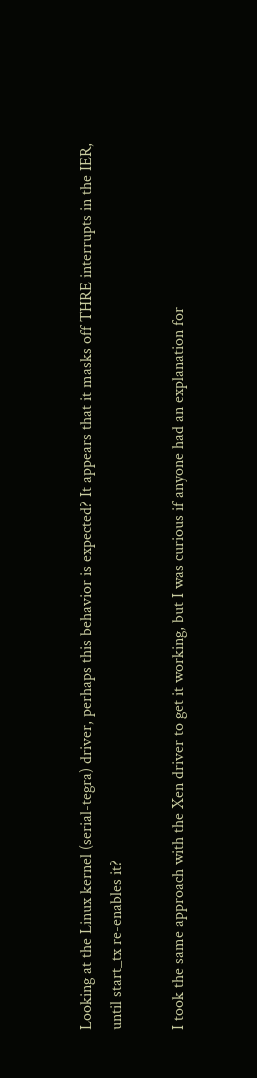Looking at the Linux kernel (serial-tegra) driver, perhaps this behavior is expected? It appears that it masks off THRE interrupts in the IER, until start_tx re-enables it?

I took the same approach with the Xen driver to get it working, but I was curious if anyone had an explanation for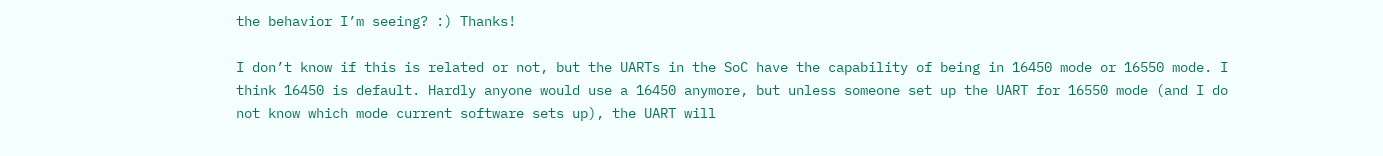the behavior I’m seeing? :) Thanks!

I don’t know if this is related or not, but the UARTs in the SoC have the capability of being in 16450 mode or 16550 mode. I think 16450 is default. Hardly anyone would use a 16450 anymore, but unless someone set up the UART for 16550 mode (and I do not know which mode current software sets up), the UART will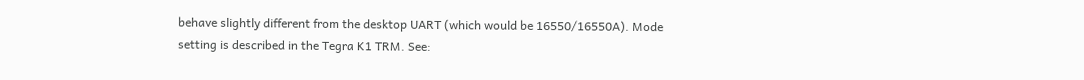behave slightly different from the desktop UART (which would be 16550/16550A). Mode setting is described in the Tegra K1 TRM. See: